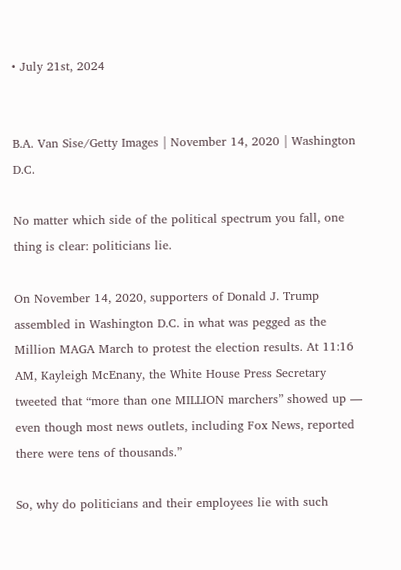• July 21st, 2024


B.A. Van Sise/Getty Images | November 14, 2020 | Washington D.C.

No matter which side of the political spectrum you fall, one thing is clear: politicians lie.

On November 14, 2020, supporters of Donald J. Trump assembled in Washington D.C. in what was pegged as the Million MAGA March to protest the election results. At 11:16 AM, Kayleigh McEnany, the White House Press Secretary tweeted that “more than one MILLION marchers” showed up — even though most news outlets, including Fox News, reported there were tens of thousands.”

So, why do politicians and their employees lie with such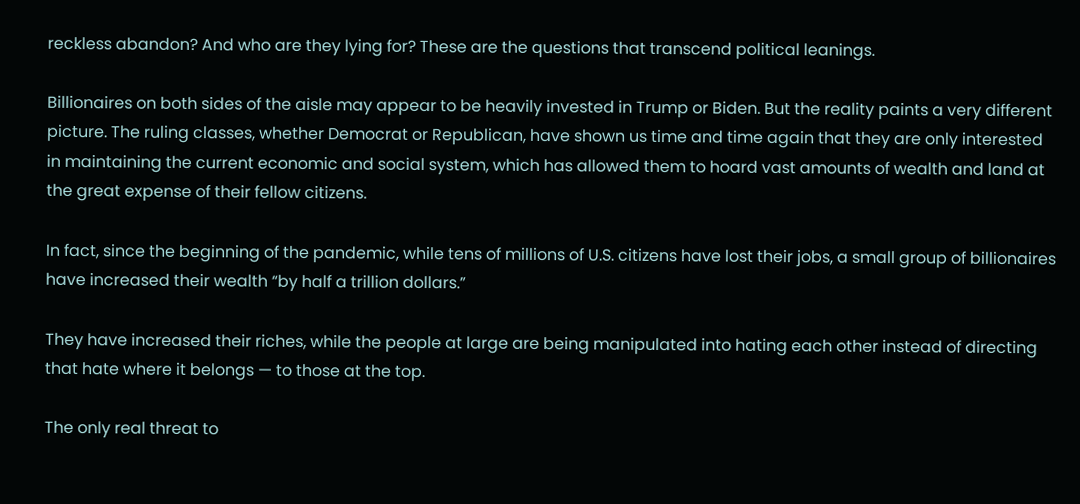reckless abandon? And who are they lying for? These are the questions that transcend political leanings.

Billionaires on both sides of the aisle may appear to be heavily invested in Trump or Biden. But the reality paints a very different picture. The ruling classes, whether Democrat or Republican, have shown us time and time again that they are only interested in maintaining the current economic and social system, which has allowed them to hoard vast amounts of wealth and land at the great expense of their fellow citizens.

In fact, since the beginning of the pandemic, while tens of millions of U.S. citizens have lost their jobs, a small group of billionaires have increased their wealth “by half a trillion dollars.”

They have increased their riches, while the people at large are being manipulated into hating each other instead of directing that hate where it belongs — to those at the top.

The only real threat to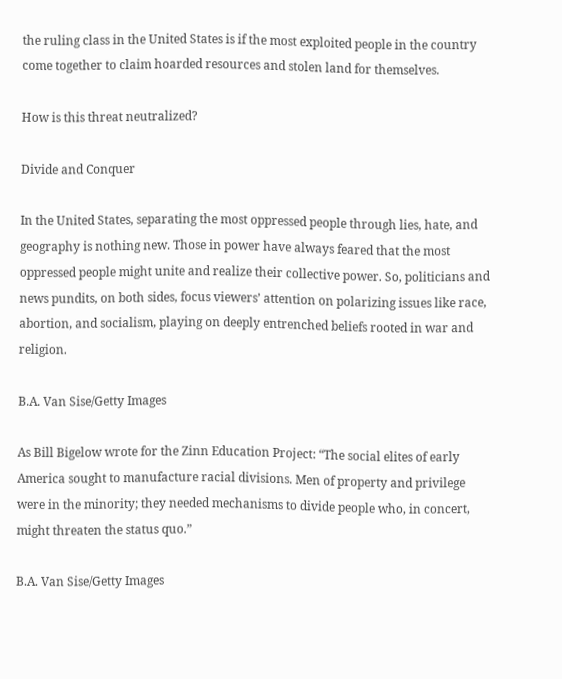the ruling class in the United States is if the most exploited people in the country come together to claim hoarded resources and stolen land for themselves.

How is this threat neutralized?

Divide and Conquer

In the United States, separating the most oppressed people through lies, hate, and geography is nothing new. Those in power have always feared that the most oppressed people might unite and realize their collective power. So, politicians and news pundits, on both sides, focus viewers’ attention on polarizing issues like race, abortion, and socialism, playing on deeply entrenched beliefs rooted in war and religion.

B.A. Van Sise/Getty Images

As Bill Bigelow wrote for the Zinn Education Project: “The social elites of early America sought to manufacture racial divisions. Men of property and privilege were in the minority; they needed mechanisms to divide people who, in concert, might threaten the status quo.”

B.A. Van Sise/Getty Images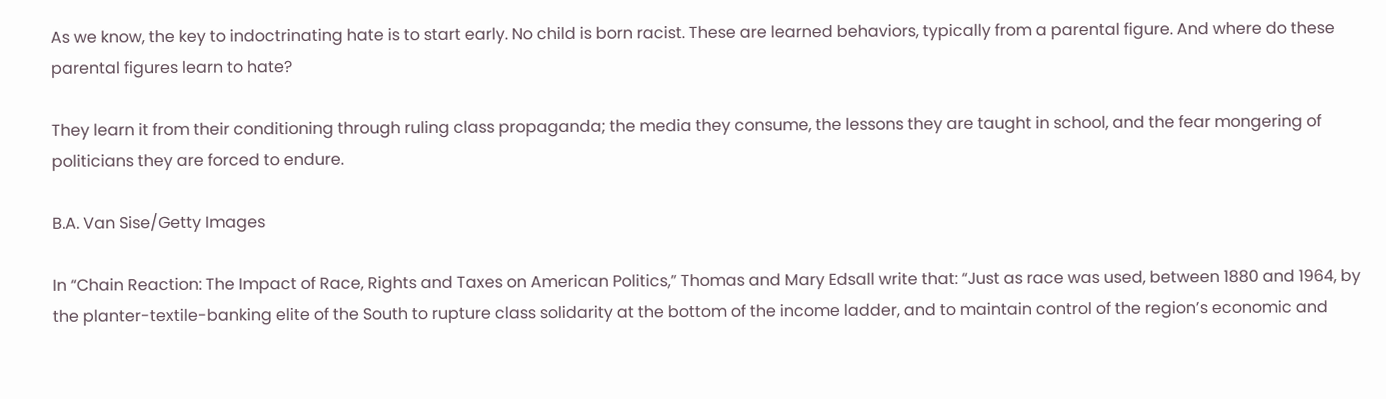As we know, the key to indoctrinating hate is to start early. No child is born racist. These are learned behaviors, typically from a parental figure. And where do these parental figures learn to hate?

They learn it from their conditioning through ruling class propaganda; the media they consume, the lessons they are taught in school, and the fear mongering of politicians they are forced to endure.

B.A. Van Sise/Getty Images

In “Chain Reaction: The Impact of Race, Rights and Taxes on American Politics,” Thomas and Mary Edsall write that: “Just as race was used, between 1880 and 1964, by the planter-textile-banking elite of the South to rupture class solidarity at the bottom of the income ladder, and to maintain control of the region’s economic and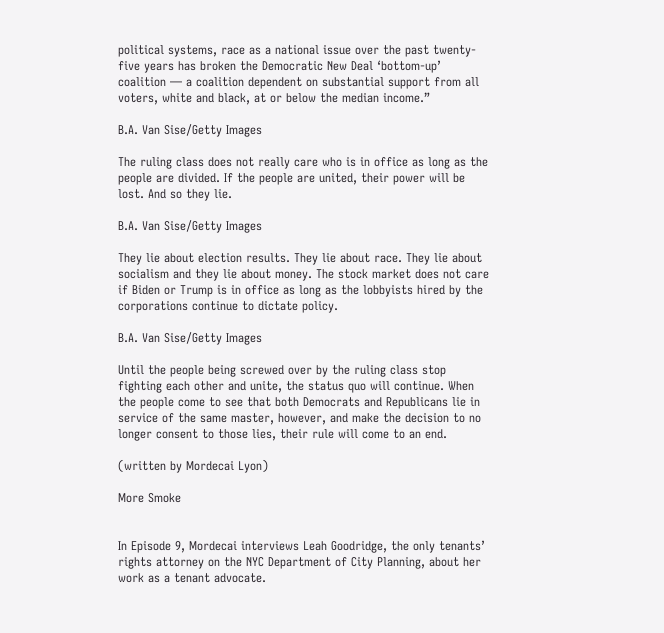political systems, race as a national issue over the past twenty-five years has broken the Democratic New Deal ‘bottom-up’ coalition — a coalition dependent on substantial support from all voters, white and black, at or below the median income.”

B.A. Van Sise/Getty Images

The ruling class does not really care who is in office as long as the people are divided. If the people are united, their power will be lost. And so they lie.

B.A. Van Sise/Getty Images

They lie about election results. They lie about race. They lie about socialism and they lie about money. The stock market does not care if Biden or Trump is in office as long as the lobbyists hired by the corporations continue to dictate policy.

B.A. Van Sise/Getty Images

Until the people being screwed over by the ruling class stop fighting each other and unite, the status quo will continue. When the people come to see that both Democrats and Republicans lie in service of the same master, however, and make the decision to no longer consent to those lies, their rule will come to an end.

(written by Mordecai Lyon)

More Smoke


In Episode 9, Mordecai interviews Leah Goodridge, the only tenants’ rights attorney on the NYC Department of City Planning, about her work as a tenant advocate.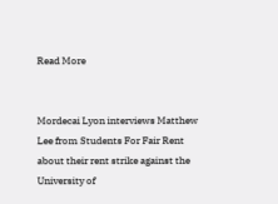Read More


Mordecai Lyon interviews Matthew Lee from Students For Fair Rent about their rent strike against the University of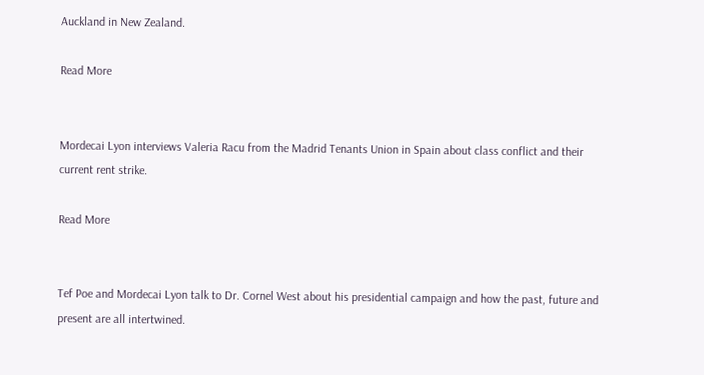Auckland in New Zealand.

Read More


Mordecai Lyon interviews Valeria Racu from the Madrid Tenants Union in Spain about class conflict and their current rent strike.

Read More


Tef Poe and Mordecai Lyon talk to Dr. Cornel West about his presidential campaign and how the past, future and present are all intertwined.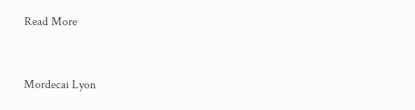Read More


Mordecai Lyon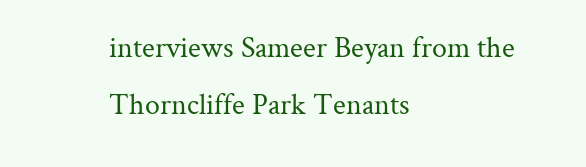interviews Sameer Beyan from the Thorncliffe Park Tenants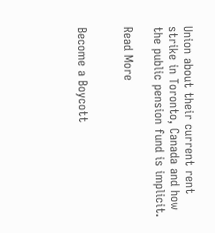Union about their current rent strike in Toronto, Canada and how the public pension fund is implicit.

Read More


Become a Boycott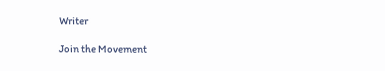Writer

Join the Movement